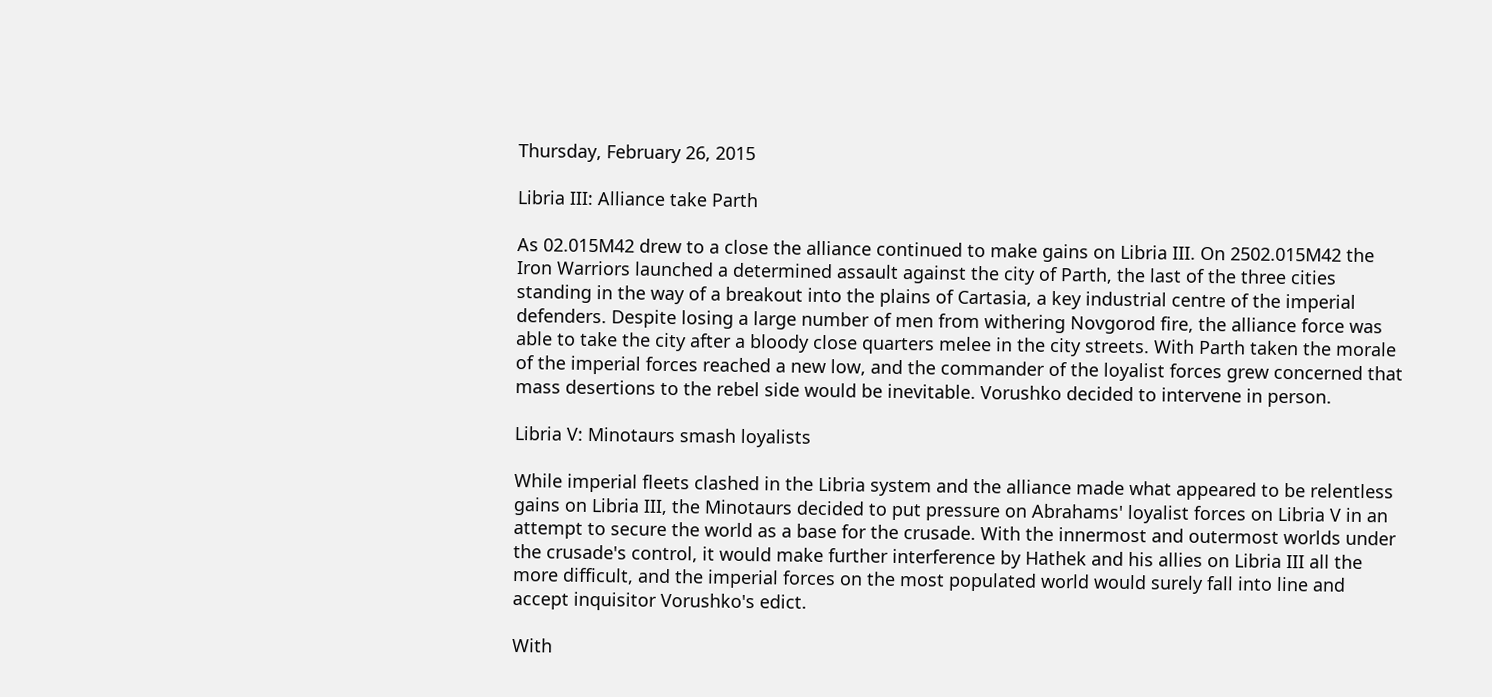Thursday, February 26, 2015

Libria III: Alliance take Parth

As 02.015M42 drew to a close the alliance continued to make gains on Libria III. On 2502.015M42 the Iron Warriors launched a determined assault against the city of Parth, the last of the three cities standing in the way of a breakout into the plains of Cartasia, a key industrial centre of the imperial defenders. Despite losing a large number of men from withering Novgorod fire, the alliance force was able to take the city after a bloody close quarters melee in the city streets. With Parth taken the morale of the imperial forces reached a new low, and the commander of the loyalist forces grew concerned that mass desertions to the rebel side would be inevitable. Vorushko decided to intervene in person.

Libria V: Minotaurs smash loyalists

While imperial fleets clashed in the Libria system and the alliance made what appeared to be relentless gains on Libria III, the Minotaurs decided to put pressure on Abrahams' loyalist forces on Libria V in an attempt to secure the world as a base for the crusade. With the innermost and outermost worlds under the crusade's control, it would make further interference by Hathek and his allies on Libria III all the more difficult, and the imperial forces on the most populated world would surely fall into line and accept inquisitor Vorushko's edict.

With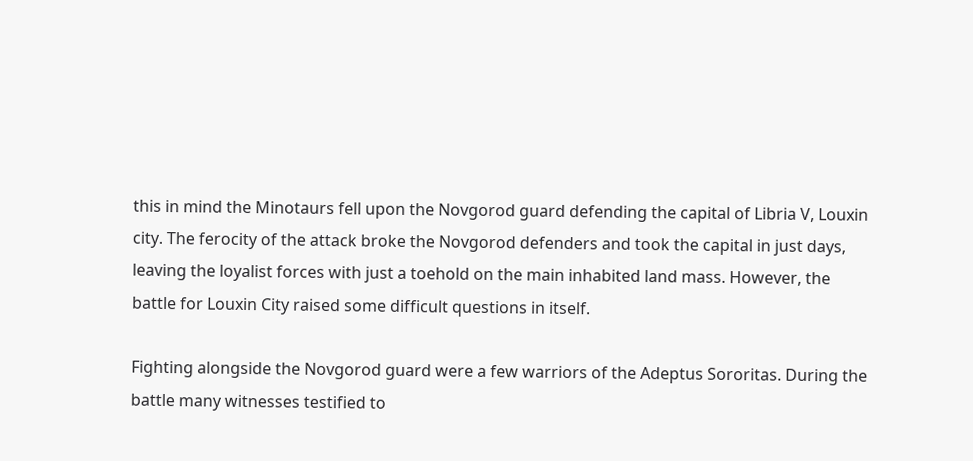this in mind the Minotaurs fell upon the Novgorod guard defending the capital of Libria V, Louxin city. The ferocity of the attack broke the Novgorod defenders and took the capital in just days, leaving the loyalist forces with just a toehold on the main inhabited land mass. However, the battle for Louxin City raised some difficult questions in itself.

Fighting alongside the Novgorod guard were a few warriors of the Adeptus Sororitas. During the battle many witnesses testified to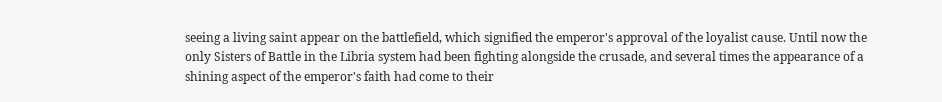seeing a living saint appear on the battlefield, which signified the emperor's approval of the loyalist cause. Until now the only Sisters of Battle in the Libria system had been fighting alongside the crusade, and several times the appearance of a shining aspect of the emperor's faith had come to their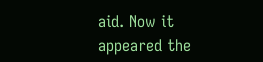aid. Now it appeared the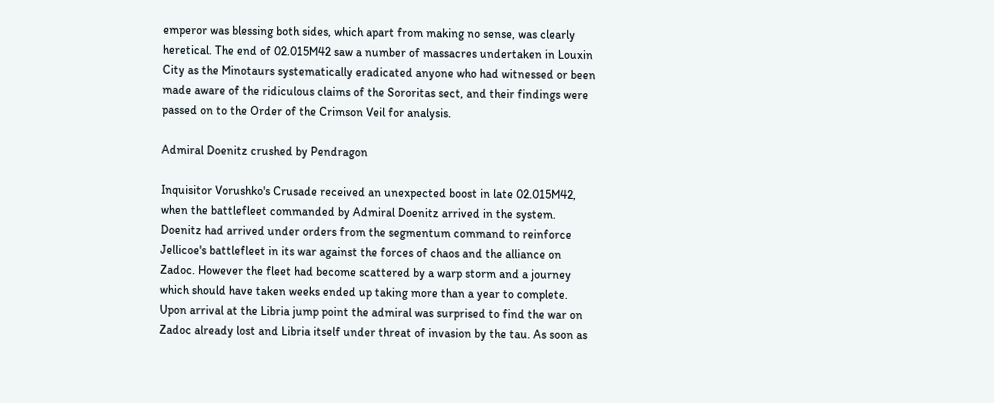emperor was blessing both sides, which apart from making no sense, was clearly heretical. The end of 02.015M42 saw a number of massacres undertaken in Louxin City as the Minotaurs systematically eradicated anyone who had witnessed or been made aware of the ridiculous claims of the Sororitas sect, and their findings were passed on to the Order of the Crimson Veil for analysis.

Admiral Doenitz crushed by Pendragon

Inquisitor Vorushko's Crusade received an unexpected boost in late 02.015M42, when the battlefleet commanded by Admiral Doenitz arrived in the system. Doenitz had arrived under orders from the segmentum command to reinforce Jellicoe's battlefleet in its war against the forces of chaos and the alliance on Zadoc. However the fleet had become scattered by a warp storm and a journey which should have taken weeks ended up taking more than a year to complete. Upon arrival at the Libria jump point the admiral was surprised to find the war on Zadoc already lost and Libria itself under threat of invasion by the tau. As soon as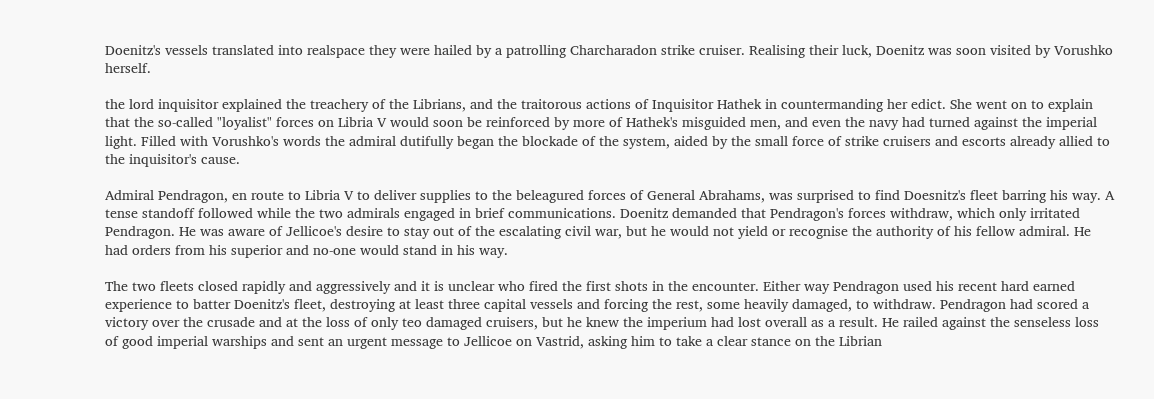Doenitz's vessels translated into realspace they were hailed by a patrolling Charcharadon strike cruiser. Realising their luck, Doenitz was soon visited by Vorushko herself.

the lord inquisitor explained the treachery of the Librians, and the traitorous actions of Inquisitor Hathek in countermanding her edict. She went on to explain that the so-called "loyalist" forces on Libria V would soon be reinforced by more of Hathek's misguided men, and even the navy had turned against the imperial light. Filled with Vorushko's words the admiral dutifully began the blockade of the system, aided by the small force of strike cruisers and escorts already allied to the inquisitor's cause.

Admiral Pendragon, en route to Libria V to deliver supplies to the beleagured forces of General Abrahams, was surprised to find Doesnitz's fleet barring his way. A tense standoff followed while the two admirals engaged in brief communications. Doenitz demanded that Pendragon's forces withdraw, which only irritated Pendragon. He was aware of Jellicoe's desire to stay out of the escalating civil war, but he would not yield or recognise the authority of his fellow admiral. He had orders from his superior and no-one would stand in his way.

The two fleets closed rapidly and aggressively and it is unclear who fired the first shots in the encounter. Either way Pendragon used his recent hard earned experience to batter Doenitz's fleet, destroying at least three capital vessels and forcing the rest, some heavily damaged, to withdraw. Pendragon had scored a victory over the crusade and at the loss of only teo damaged cruisers, but he knew the imperium had lost overall as a result. He railed against the senseless loss of good imperial warships and sent an urgent message to Jellicoe on Vastrid, asking him to take a clear stance on the Librian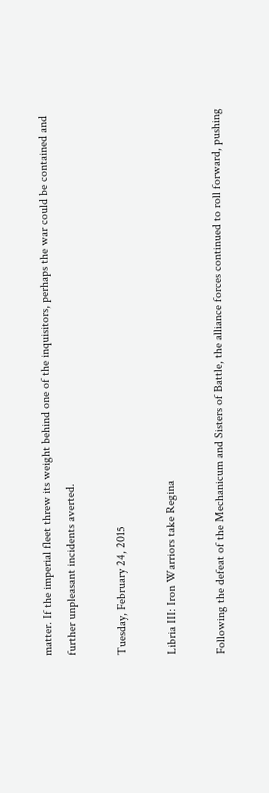matter. If the imperial fleet threw its weight behind one of the inquisitors, perhaps the war could be contained and further unpleasant incidents averted.

Tuesday, February 24, 2015

Libria III: Iron Warriors take Regina

Following the defeat of the Mechanicum and Sisters of Battle, the alliance forces continued to roll forward, pushing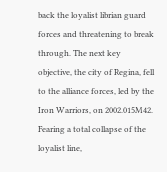back the loyalist librian guard forces and threatening to break through. The next key objective, the city of Regina, fell to the alliance forces, led by the Iron Warriors, on 2002.015M42. Fearing a total collapse of the loyalist line,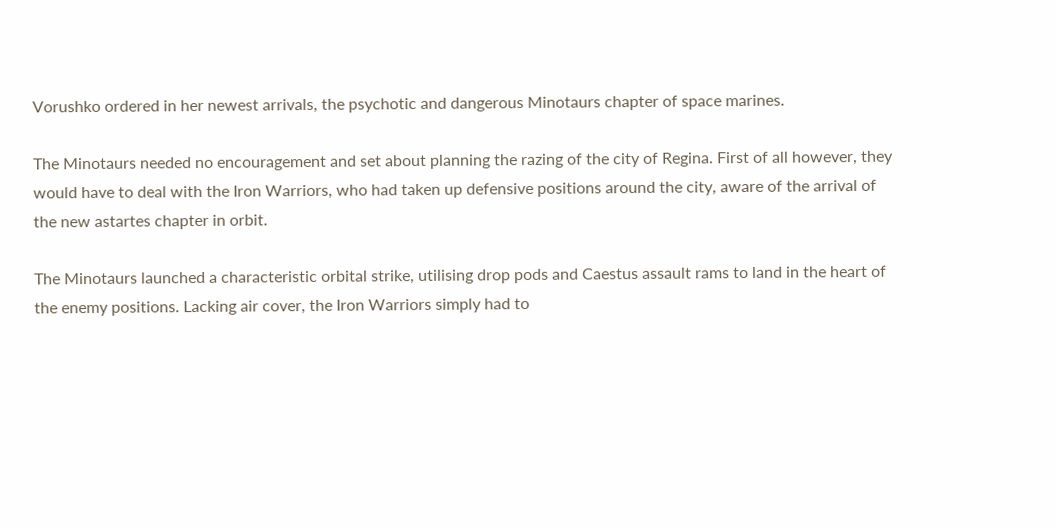Vorushko ordered in her newest arrivals, the psychotic and dangerous Minotaurs chapter of space marines.

The Minotaurs needed no encouragement and set about planning the razing of the city of Regina. First of all however, they would have to deal with the Iron Warriors, who had taken up defensive positions around the city, aware of the arrival of the new astartes chapter in orbit.

The Minotaurs launched a characteristic orbital strike, utilising drop pods and Caestus assault rams to land in the heart of the enemy positions. Lacking air cover, the Iron Warriors simply had to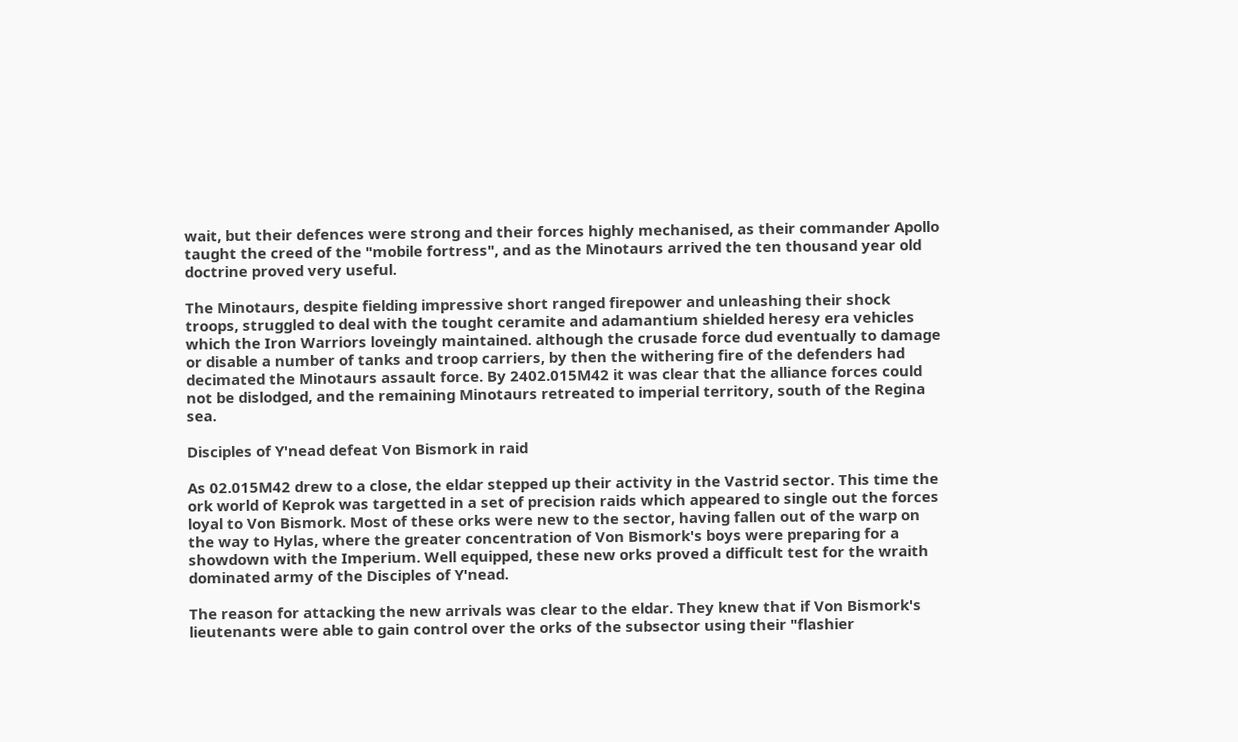wait, but their defences were strong and their forces highly mechanised, as their commander Apollo taught the creed of the "mobile fortress", and as the Minotaurs arrived the ten thousand year old doctrine proved very useful.

The Minotaurs, despite fielding impressive short ranged firepower and unleashing their shock troops, struggled to deal with the tought ceramite and adamantium shielded heresy era vehicles which the Iron Warriors loveingly maintained. although the crusade force dud eventually to damage or disable a number of tanks and troop carriers, by then the withering fire of the defenders had decimated the Minotaurs assault force. By 2402.015M42 it was clear that the alliance forces could not be dislodged, and the remaining Minotaurs retreated to imperial territory, south of the Regina sea.

Disciples of Y'nead defeat Von Bismork in raid

As 02.015M42 drew to a close, the eldar stepped up their activity in the Vastrid sector. This time the ork world of Keprok was targetted in a set of precision raids which appeared to single out the forces loyal to Von Bismork. Most of these orks were new to the sector, having fallen out of the warp on the way to Hylas, where the greater concentration of Von Bismork's boys were preparing for a showdown with the Imperium. Well equipped, these new orks proved a difficult test for the wraith dominated army of the Disciples of Y'nead.

The reason for attacking the new arrivals was clear to the eldar. They knew that if Von Bismork's lieutenants were able to gain control over the orks of the subsector using their "flashier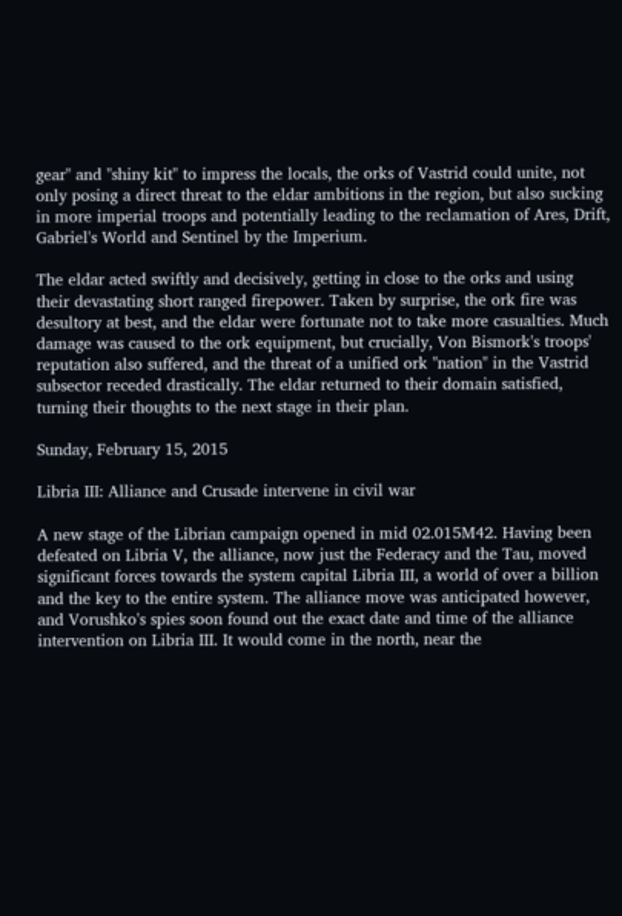gear" and "shiny kit" to impress the locals, the orks of Vastrid could unite, not only posing a direct threat to the eldar ambitions in the region, but also sucking in more imperial troops and potentially leading to the reclamation of Ares, Drift, Gabriel's World and Sentinel by the Imperium.

The eldar acted swiftly and decisively, getting in close to the orks and using their devastating short ranged firepower. Taken by surprise, the ork fire was desultory at best, and the eldar were fortunate not to take more casualties. Much damage was caused to the ork equipment, but crucially, Von Bismork's troops' reputation also suffered, and the threat of a unified ork "nation" in the Vastrid subsector receded drastically. The eldar returned to their domain satisfied, turning their thoughts to the next stage in their plan.

Sunday, February 15, 2015

Libria III: Alliance and Crusade intervene in civil war

A new stage of the Librian campaign opened in mid 02.015M42. Having been defeated on Libria V, the alliance, now just the Federacy and the Tau, moved significant forces towards the system capital Libria III, a world of over a billion and the key to the entire system. The alliance move was anticipated however, and Vorushko's spies soon found out the exact date and time of the alliance intervention on Libria III. It would come in the north, near the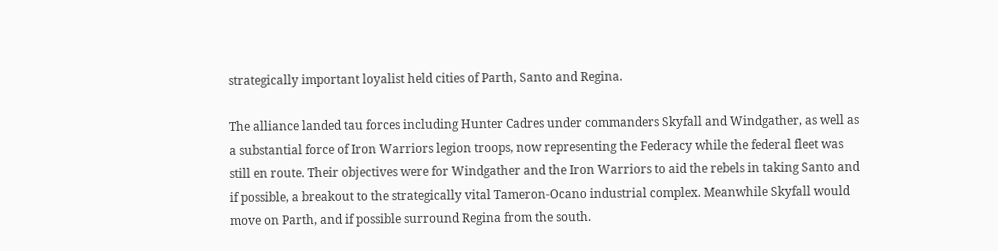strategically important loyalist held cities of Parth, Santo and Regina.

The alliance landed tau forces including Hunter Cadres under commanders Skyfall and Windgather, as well as a substantial force of Iron Warriors legion troops, now representing the Federacy while the federal fleet was still en route. Their objectives were for Windgather and the Iron Warriors to aid the rebels in taking Santo and if possible, a breakout to the strategically vital Tameron-Ocano industrial complex. Meanwhile Skyfall would move on Parth, and if possible surround Regina from the south.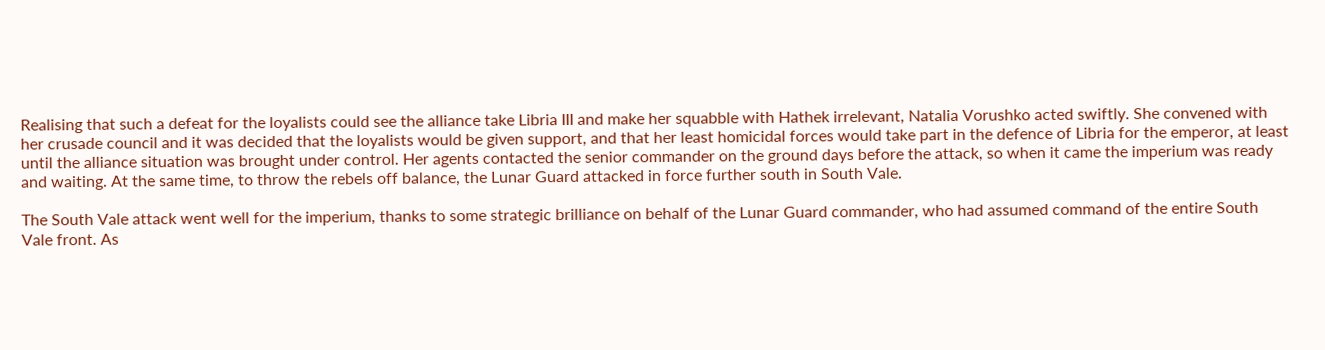Realising that such a defeat for the loyalists could see the alliance take Libria III and make her squabble with Hathek irrelevant, Natalia Vorushko acted swiftly. She convened with her crusade council and it was decided that the loyalists would be given support, and that her least homicidal forces would take part in the defence of Libria for the emperor, at least until the alliance situation was brought under control. Her agents contacted the senior commander on the ground days before the attack, so when it came the imperium was ready and waiting. At the same time, to throw the rebels off balance, the Lunar Guard attacked in force further south in South Vale.

The South Vale attack went well for the imperium, thanks to some strategic brilliance on behalf of the Lunar Guard commander, who had assumed command of the entire South Vale front. As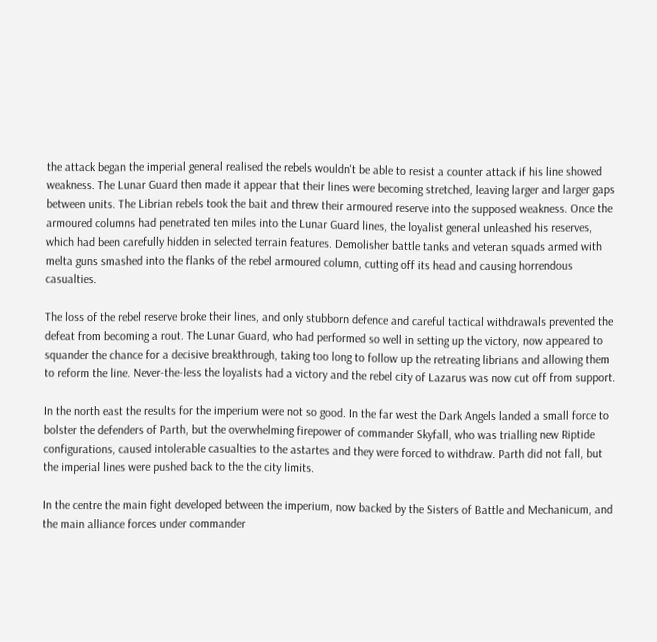the attack began the imperial general realised the rebels wouldn't be able to resist a counter attack if his line showed weakness. The Lunar Guard then made it appear that their lines were becoming stretched, leaving larger and larger gaps between units. The Librian rebels took the bait and threw their armoured reserve into the supposed weakness. Once the armoured columns had penetrated ten miles into the Lunar Guard lines, the loyalist general unleashed his reserves, which had been carefully hidden in selected terrain features. Demolisher battle tanks and veteran squads armed with melta guns smashed into the flanks of the rebel armoured column, cutting off its head and causing horrendous casualties.

The loss of the rebel reserve broke their lines, and only stubborn defence and careful tactical withdrawals prevented the defeat from becoming a rout. The Lunar Guard, who had performed so well in setting up the victory, now appeared to squander the chance for a decisive breakthrough, taking too long to follow up the retreating librians and allowing them to reform the line. Never-the-less the loyalists had a victory and the rebel city of Lazarus was now cut off from support.

In the north east the results for the imperium were not so good. In the far west the Dark Angels landed a small force to bolster the defenders of Parth, but the overwhelming firepower of commander Skyfall, who was trialling new Riptide configurations, caused intolerable casualties to the astartes and they were forced to withdraw. Parth did not fall, but the imperial lines were pushed back to the the city limits.

In the centre the main fight developed between the imperium, now backed by the Sisters of Battle and Mechanicum, and the main alliance forces under commander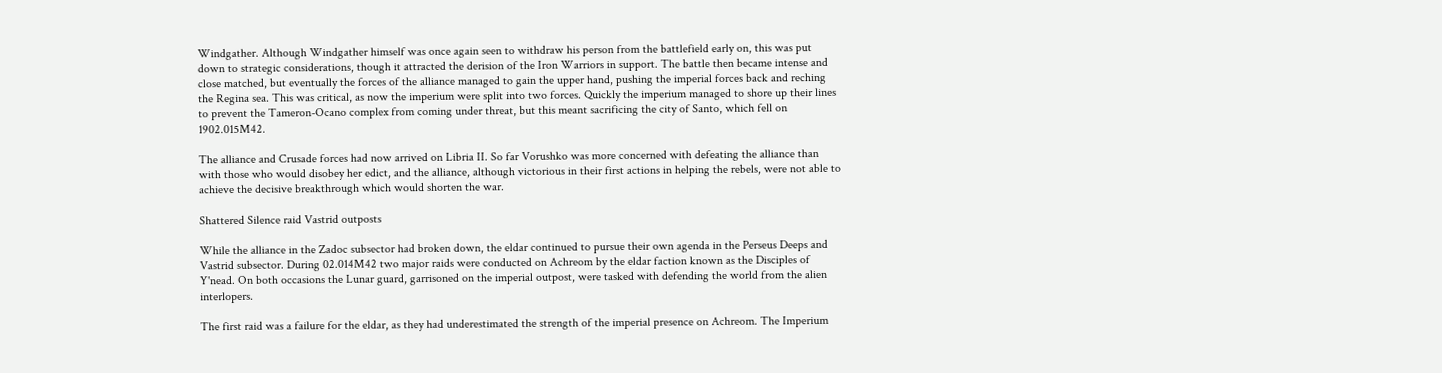Windgather. Although Windgather himself was once again seen to withdraw his person from the battlefield early on, this was put down to strategic considerations, though it attracted the derision of the Iron Warriors in support. The battle then became intense and close matched, but eventually the forces of the alliance managed to gain the upper hand, pushing the imperial forces back and reching the Regina sea. This was critical, as now the imperium were split into two forces. Quickly the imperium managed to shore up their lines to prevent the Tameron-Ocano complex from coming under threat, but this meant sacrificing the city of Santo, which fell on 1902.015M42.

The alliance and Crusade forces had now arrived on Libria II. So far Vorushko was more concerned with defeating the alliance than with those who would disobey her edict, and the alliance, although victorious in their first actions in helping the rebels, were not able to achieve the decisive breakthrough which would shorten the war.

Shattered Silence raid Vastrid outposts

While the alliance in the Zadoc subsector had broken down, the eldar continued to pursue their own agenda in the Perseus Deeps and Vastrid subsector. During 02.014M42 two major raids were conducted on Achreom by the eldar faction known as the Disciples of Y'nead. On both occasions the Lunar guard, garrisoned on the imperial outpost, were tasked with defending the world from the alien interlopers.

The first raid was a failure for the eldar, as they had underestimated the strength of the imperial presence on Achreom. The Imperium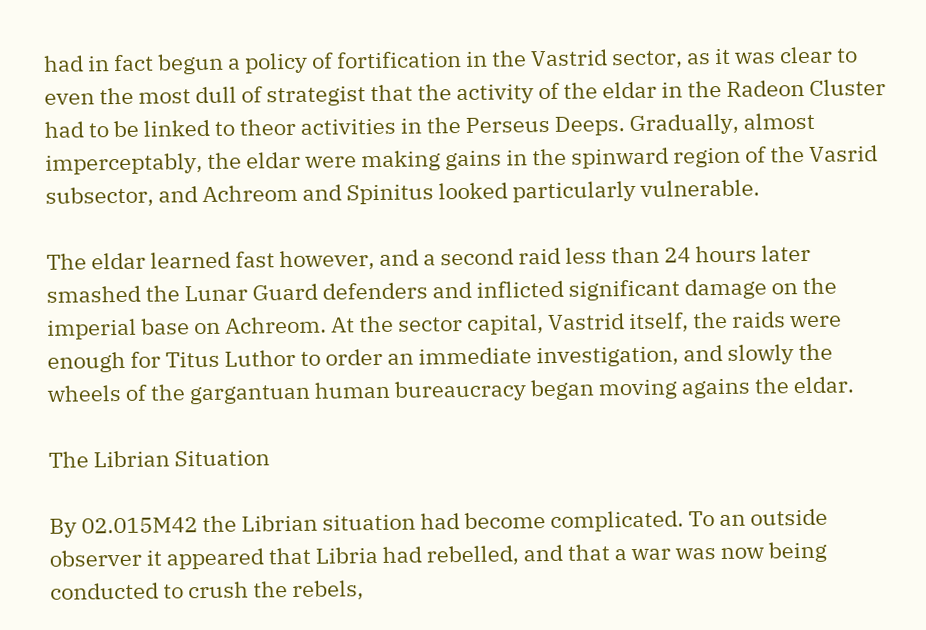had in fact begun a policy of fortification in the Vastrid sector, as it was clear to even the most dull of strategist that the activity of the eldar in the Radeon Cluster had to be linked to theor activities in the Perseus Deeps. Gradually, almost imperceptably, the eldar were making gains in the spinward region of the Vasrid subsector, and Achreom and Spinitus looked particularly vulnerable.

The eldar learned fast however, and a second raid less than 24 hours later smashed the Lunar Guard defenders and inflicted significant damage on the imperial base on Achreom. At the sector capital, Vastrid itself, the raids were enough for Titus Luthor to order an immediate investigation, and slowly the wheels of the gargantuan human bureaucracy began moving agains the eldar.

The Librian Situation

By 02.015M42 the Librian situation had become complicated. To an outside observer it appeared that Libria had rebelled, and that a war was now being conducted to crush the rebels,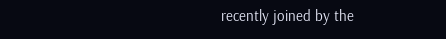recently joined by the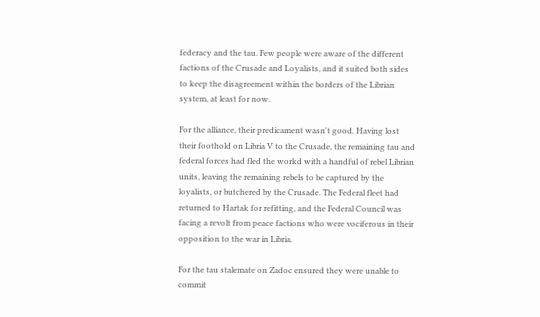federacy and the tau. Few people were aware of the different factions of the Crusade and Loyalists, and it suited both sides to keep the disagreement within the borders of the Librian system, at least for now.

For the alliance, their predicament wasn't good. Having lost their foothold on Libria V to the Crusade, the remaining tau and federal forces had fled the workd with a handful of rebel Librian units, leaving the remaining rebels to be captured by the loyalists, or butchered by the Crusade. The Federal fleet had returned to Hartak for refitting, and the Federal Council was facing a revolt from peace factions who were vociferous in their opposition to the war in Libria.

For the tau stalemate on Zadoc ensured they were unable to commit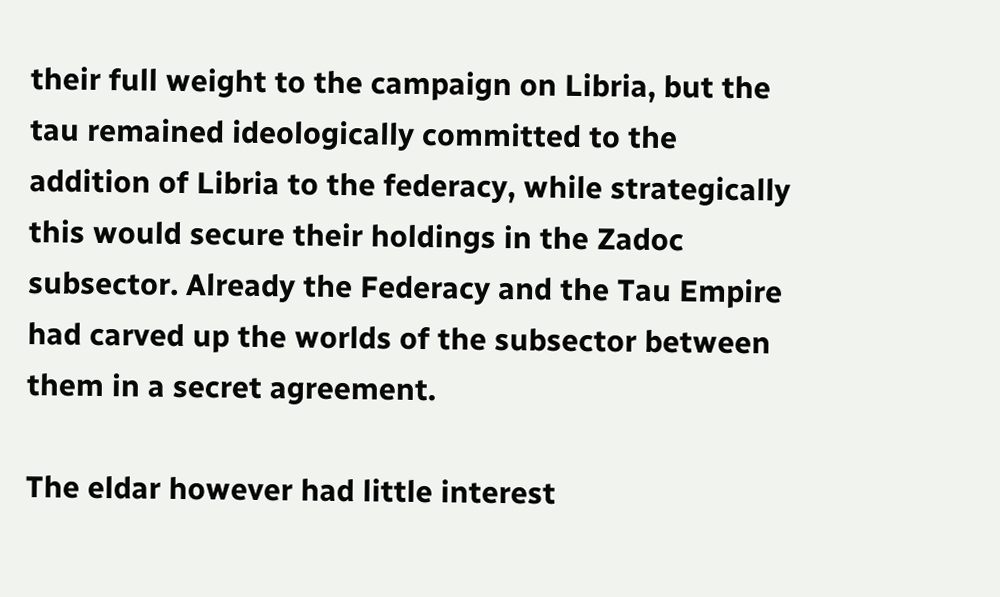their full weight to the campaign on Libria, but the tau remained ideologically committed to the addition of Libria to the federacy, while strategically this would secure their holdings in the Zadoc subsector. Already the Federacy and the Tau Empire had carved up the worlds of the subsector between them in a secret agreement.

The eldar however had little interest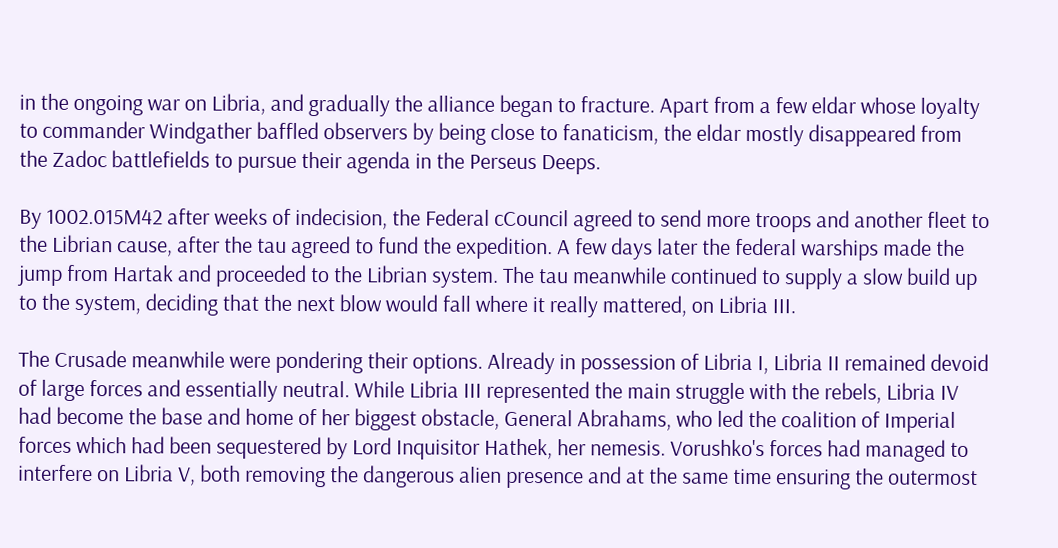in the ongoing war on Libria, and gradually the alliance began to fracture. Apart from a few eldar whose loyalty to commander Windgather baffled observers by being close to fanaticism, the eldar mostly disappeared from the Zadoc battlefields to pursue their agenda in the Perseus Deeps.

By 1002.015M42 after weeks of indecision, the Federal cCouncil agreed to send more troops and another fleet to the Librian cause, after the tau agreed to fund the expedition. A few days later the federal warships made the jump from Hartak and proceeded to the Librian system. The tau meanwhile continued to supply a slow build up to the system, deciding that the next blow would fall where it really mattered, on Libria III.

The Crusade meanwhile were pondering their options. Already in possession of Libria I, Libria II remained devoid of large forces and essentially neutral. While Libria III represented the main struggle with the rebels, Libria IV had become the base and home of her biggest obstacle, General Abrahams, who led the coalition of Imperial forces which had been sequestered by Lord Inquisitor Hathek, her nemesis. Vorushko's forces had managed to interfere on Libria V, both removing the dangerous alien presence and at the same time ensuring the outermost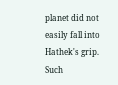planet did not easily fall into Hathek's grip. Such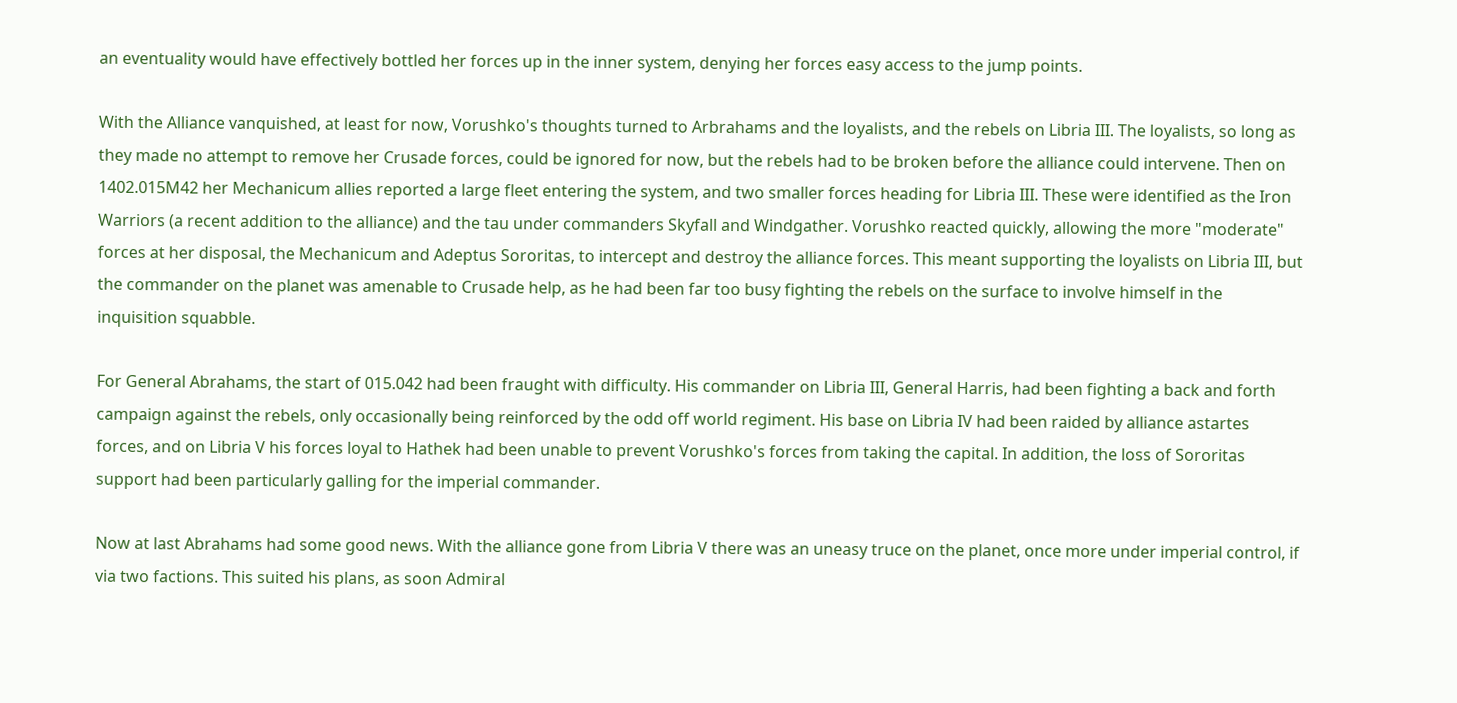an eventuality would have effectively bottled her forces up in the inner system, denying her forces easy access to the jump points.

With the Alliance vanquished, at least for now, Vorushko's thoughts turned to Arbrahams and the loyalists, and the rebels on Libria III. The loyalists, so long as they made no attempt to remove her Crusade forces, could be ignored for now, but the rebels had to be broken before the alliance could intervene. Then on 1402.015M42 her Mechanicum allies reported a large fleet entering the system, and two smaller forces heading for Libria III. These were identified as the Iron Warriors (a recent addition to the alliance) and the tau under commanders Skyfall and Windgather. Vorushko reacted quickly, allowing the more "moderate" forces at her disposal, the Mechanicum and Adeptus Sororitas, to intercept and destroy the alliance forces. This meant supporting the loyalists on Libria III, but the commander on the planet was amenable to Crusade help, as he had been far too busy fighting the rebels on the surface to involve himself in the inquisition squabble.

For General Abrahams, the start of 015.042 had been fraught with difficulty. His commander on Libria III, General Harris, had been fighting a back and forth campaign against the rebels, only occasionally being reinforced by the odd off world regiment. His base on Libria IV had been raided by alliance astartes forces, and on Libria V his forces loyal to Hathek had been unable to prevent Vorushko's forces from taking the capital. In addition, the loss of Sororitas support had been particularly galling for the imperial commander.

Now at last Abrahams had some good news. With the alliance gone from Libria V there was an uneasy truce on the planet, once more under imperial control, if via two factions. This suited his plans, as soon Admiral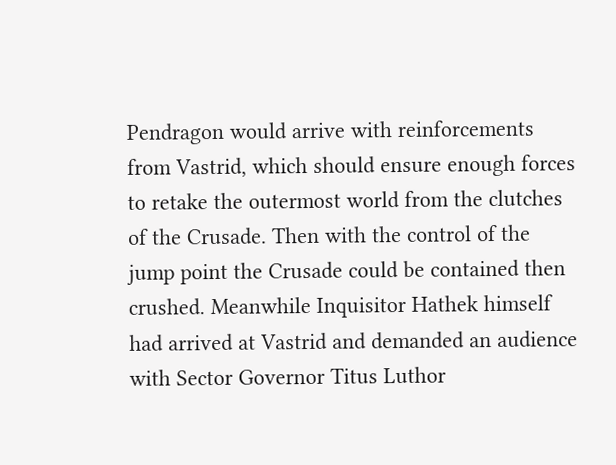Pendragon would arrive with reinforcements from Vastrid, which should ensure enough forces to retake the outermost world from the clutches of the Crusade. Then with the control of the jump point the Crusade could be contained then crushed. Meanwhile Inquisitor Hathek himself had arrived at Vastrid and demanded an audience with Sector Governor Titus Luthor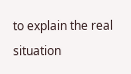to explain the real situation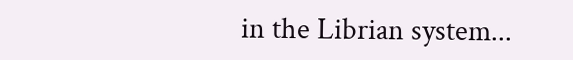in the Librian system...